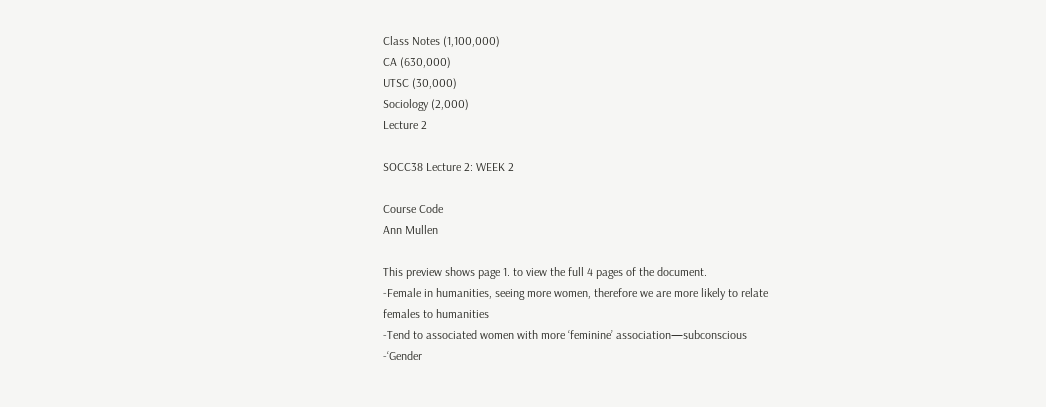Class Notes (1,100,000)
CA (630,000)
UTSC (30,000)
Sociology (2,000)
Lecture 2

SOCC38 Lecture 2: WEEK 2

Course Code
Ann Mullen

This preview shows page 1. to view the full 4 pages of the document.
-Female in humanities, seeing more women, therefore we are more likely to relate
females to humanities
-Tend to associated women with more ‘feminine’ association—subconscious
-‘Gender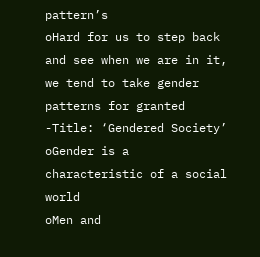pattern’s
oHard for us to step back and see when we are in it, we tend to take gender
patterns for granted
-Title: ‘Gendered Society’
oGender is a characteristic of a social world
oMen and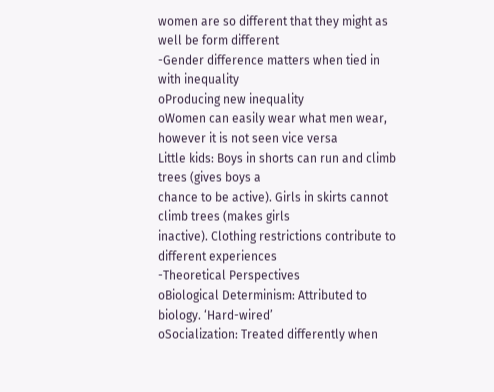women are so different that they might as well be form different
-Gender difference matters when tied in with inequality
oProducing new inequality
oWomen can easily wear what men wear, however it is not seen vice versa
Little kids: Boys in shorts can run and climb trees (gives boys a
chance to be active). Girls in skirts cannot climb trees (makes girls
inactive). Clothing restrictions contribute to different experiences
-Theoretical Perspectives
oBiological Determinism: Attributed to biology. ‘Hard-wired’
oSocialization: Treated differently when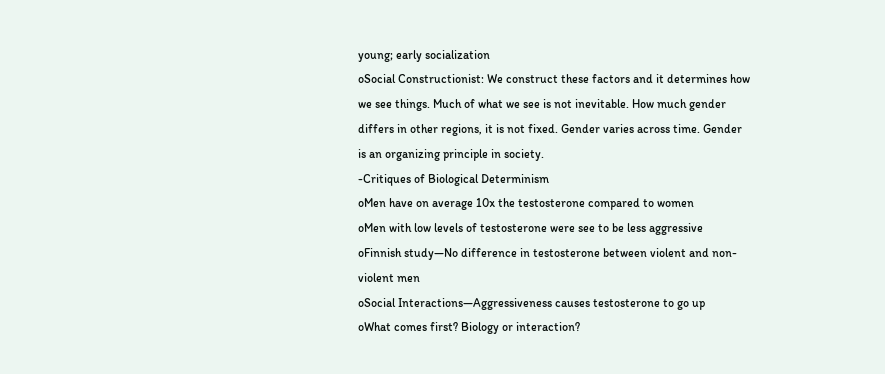young; early socialization
oSocial Constructionist: We construct these factors and it determines how
we see things. Much of what we see is not inevitable. How much gender
differs in other regions, it is not fixed. Gender varies across time. Gender
is an organizing principle in society.
-Critiques of Biological Determinism
oMen have on average 10x the testosterone compared to women
oMen with low levels of testosterone were see to be less aggressive
oFinnish study—No difference in testosterone between violent and non-
violent men
oSocial Interactions—Aggressiveness causes testosterone to go up
oWhat comes first? Biology or interaction?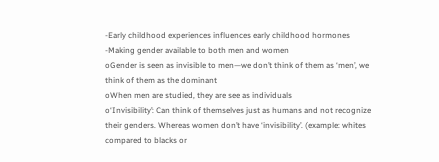-Early childhood experiences influences early childhood hormones
-Making gender available to both men and women
oGender is seen as invisible to men—we don’t think of them as ‘men’, we
think of them as the dominant
oWhen men are studied, they are see as individuals
o‘Invisibility’: Can think of themselves just as humans and not recognize
their genders. Whereas women don’t have ‘invisibility’. (example: whites
compared to blacks or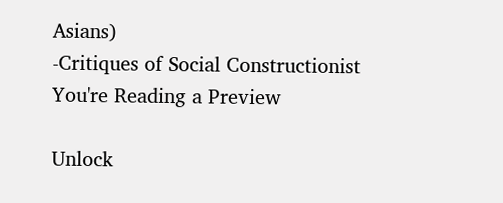Asians)
-Critiques of Social Constructionist
You're Reading a Preview

Unlock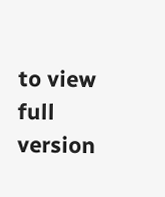to view full version